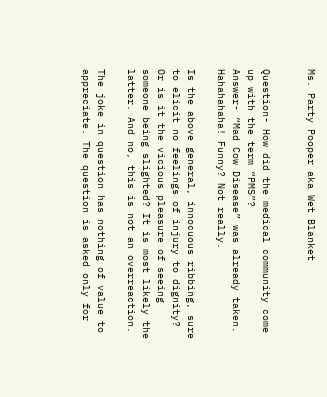Ms. Party Pooper aka Wet Blanket


Question- How did the medical community come up with the term “PMS”?
Answer- “Mad Cow Disease” was already taken.
Hahahahaha! Funny? Not really.

Is the above general, innocuous ribbing, sure to elicit no feelings of injury to dignity? Or is it the vicious pleasure of seeing someone being slighted? It is most likely the latter. And no, this is not an overreaction.

The joke in question has nothing of value to appreciate. The question is asked only for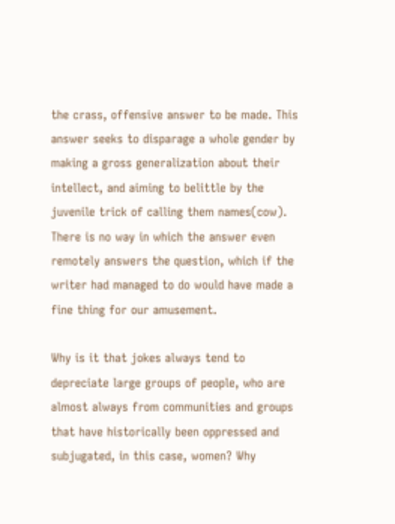the crass, offensive answer to be made. This answer seeks to disparage a whole gender by making a gross generalization about their intellect, and aiming to belittle by the juvenile trick of calling them names(cow). There is no way in which the answer even remotely answers the question, which if the writer had managed to do would have made a fine thing for our amusement.

Why is it that jokes always tend to depreciate large groups of people, who are almost always from communities and groups that have historically been oppressed and subjugated, in this case, women? Why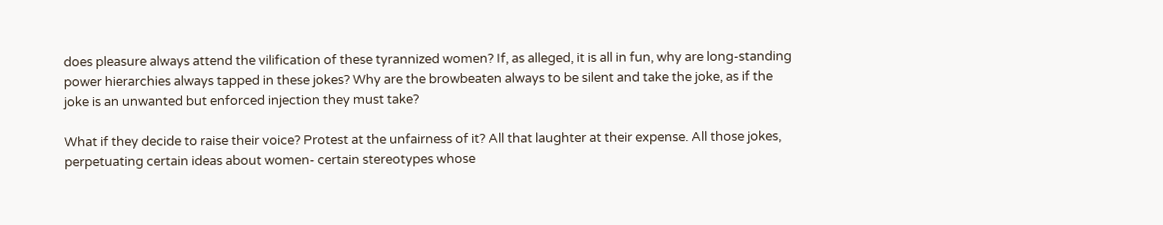does pleasure always attend the vilification of these tyrannized women? If, as alleged, it is all in fun, why are long-standing power hierarchies always tapped in these jokes? Why are the browbeaten always to be silent and take the joke, as if the joke is an unwanted but enforced injection they must take?

What if they decide to raise their voice? Protest at the unfairness of it? All that laughter at their expense. All those jokes, perpetuating certain ideas about women- certain stereotypes whose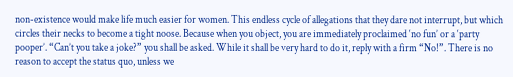non-existence would make life much easier for women. This endless cycle of allegations that they dare not interrupt, but which circles their necks to become a tight noose. Because when you object, you are immediately proclaimed ‘no fun’ or a ‘party pooper’. “Can’t you take a joke?” you shall be asked. While it shall be very hard to do it, reply with a firm “No!”. There is no reason to accept the status quo, unless we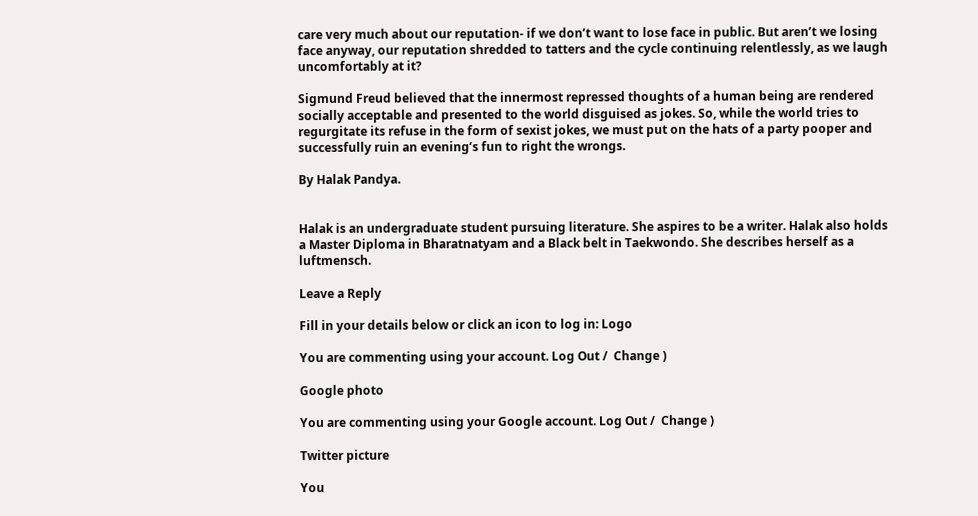care very much about our reputation- if we don’t want to lose face in public. But aren’t we losing face anyway, our reputation shredded to tatters and the cycle continuing relentlessly, as we laugh uncomfortably at it?

Sigmund Freud believed that the innermost repressed thoughts of a human being are rendered socially acceptable and presented to the world disguised as jokes. So, while the world tries to regurgitate its refuse in the form of sexist jokes, we must put on the hats of a party pooper and successfully ruin an evening’s fun to right the wrongs.

By Halak Pandya.


Halak is an undergraduate student pursuing literature. She aspires to be a writer. Halak also holds a Master Diploma in Bharatnatyam and a Black belt in Taekwondo. She describes herself as a luftmensch.

Leave a Reply

Fill in your details below or click an icon to log in: Logo

You are commenting using your account. Log Out /  Change )

Google photo

You are commenting using your Google account. Log Out /  Change )

Twitter picture

You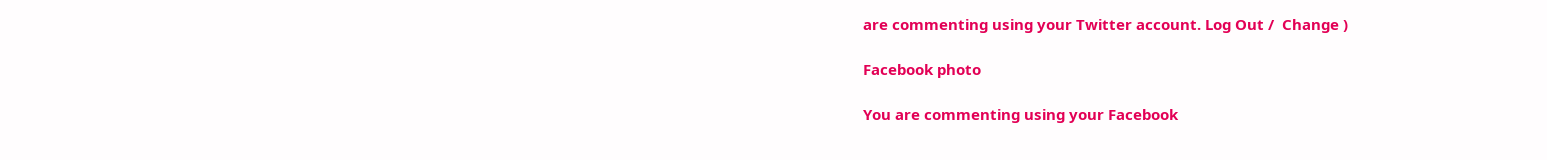are commenting using your Twitter account. Log Out /  Change )

Facebook photo

You are commenting using your Facebook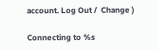account. Log Out /  Change )

Connecting to %s